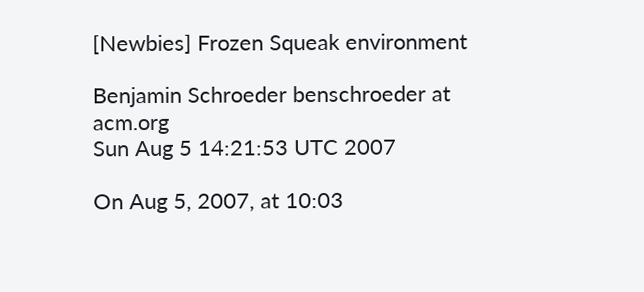[Newbies] Frozen Squeak environment

Benjamin Schroeder benschroeder at acm.org
Sun Aug 5 14:21:53 UTC 2007

On Aug 5, 2007, at 10:03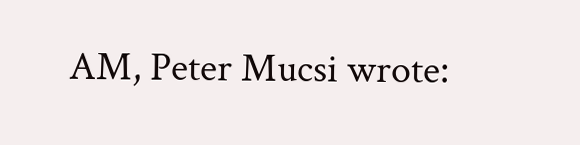AM, Peter Mucsi wrote: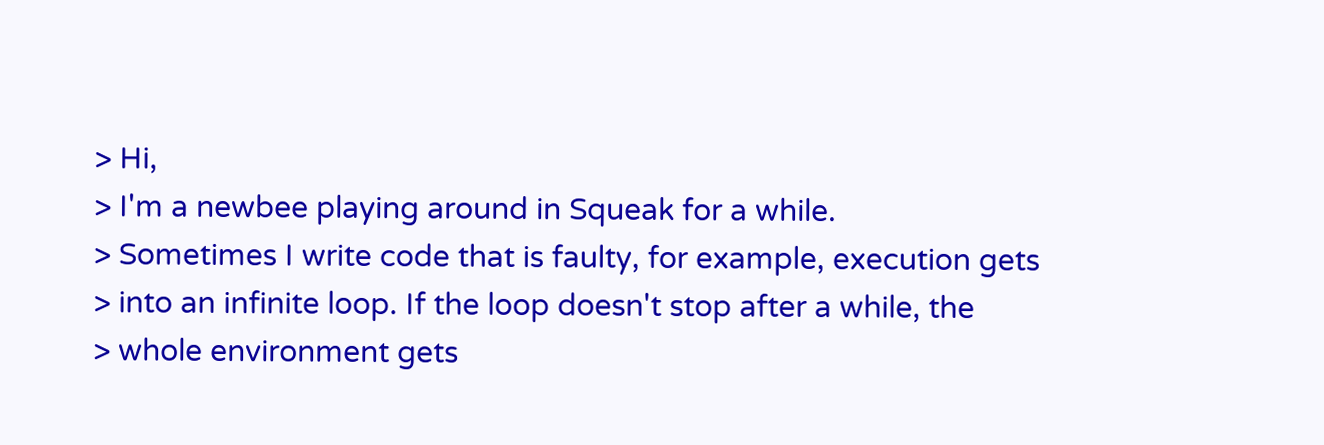> Hi,
> I'm a newbee playing around in Squeak for a while.
> Sometimes I write code that is faulty, for example, execution gets
> into an infinite loop. If the loop doesn't stop after a while, the
> whole environment gets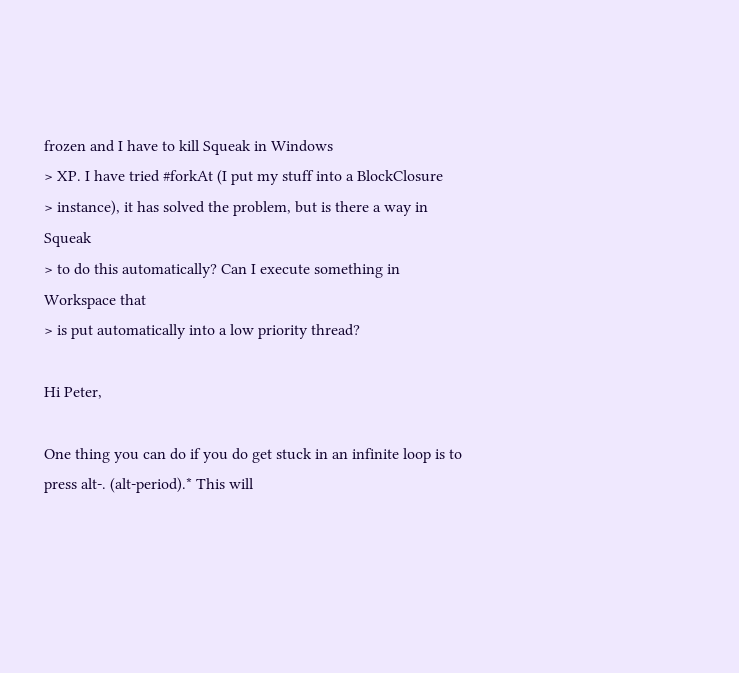frozen and I have to kill Squeak in Windows
> XP. I have tried #forkAt (I put my stuff into a BlockClosure
> instance), it has solved the problem, but is there a way in Squeak
> to do this automatically? Can I execute something in Workspace that
> is put automatically into a low priority thread?

Hi Peter,

One thing you can do if you do get stuck in an infinite loop is to
press alt-. (alt-period).* This will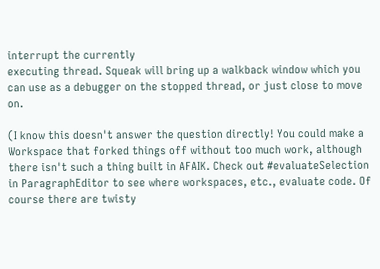interrupt the currently
executing thread. Squeak will bring up a walkback window which you
can use as a debugger on the stopped thread, or just close to move on.

(I know this doesn't answer the question directly! You could make a
Workspace that forked things off without too much work, although
there isn't such a thing built in AFAIK. Check out #evaluateSelection
in ParagraphEditor to see where workspaces, etc., evaluate code. Of
course there are twisty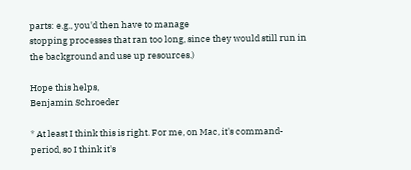parts: e.g., you'd then have to manage
stopping processes that ran too long, since they would still run in
the background and use up resources.)

Hope this helps,
Benjamin Schroeder

* At least I think this is right. For me, on Mac, it's command-
period, so I think it's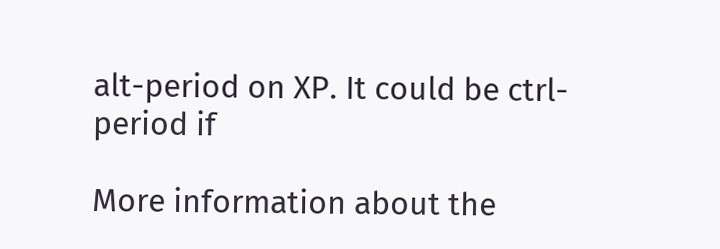alt-period on XP. It could be ctrl-period if

More information about the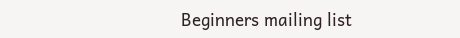Beginners mailing list